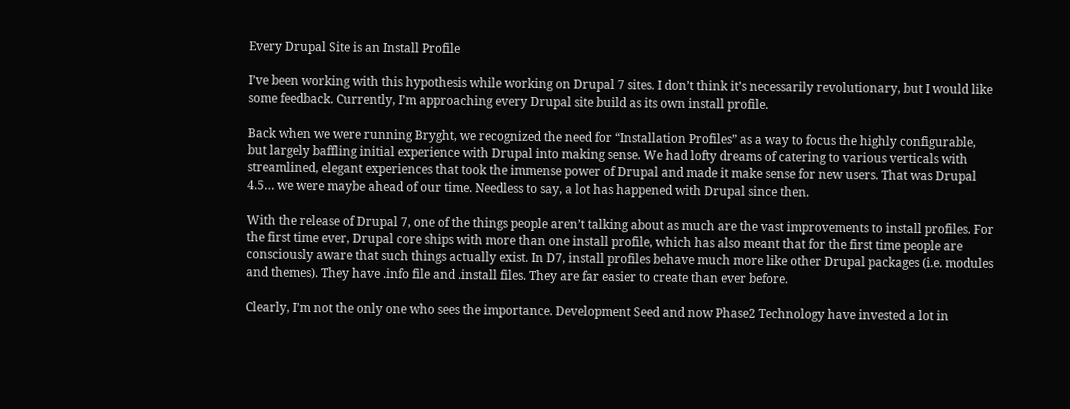Every Drupal Site is an Install Profile

I’ve been working with this hypothesis while working on Drupal 7 sites. I don’t think it’s necessarily revolutionary, but I would like some feedback. Currently, I’m approaching every Drupal site build as its own install profile.

Back when we were running Bryght, we recognized the need for “Installation Profiles” as a way to focus the highly configurable, but largely baffling initial experience with Drupal into making sense. We had lofty dreams of catering to various verticals with streamlined, elegant experiences that took the immense power of Drupal and made it make sense for new users. That was Drupal 4.5… we were maybe ahead of our time. Needless to say, a lot has happened with Drupal since then.

With the release of Drupal 7, one of the things people aren’t talking about as much are the vast improvements to install profiles. For the first time ever, Drupal core ships with more than one install profile, which has also meant that for the first time people are consciously aware that such things actually exist. In D7, install profiles behave much more like other Drupal packages (i.e. modules and themes). They have .info file and .install files. They are far easier to create than ever before.

Clearly, I’m not the only one who sees the importance. Development Seed and now Phase2 Technology have invested a lot in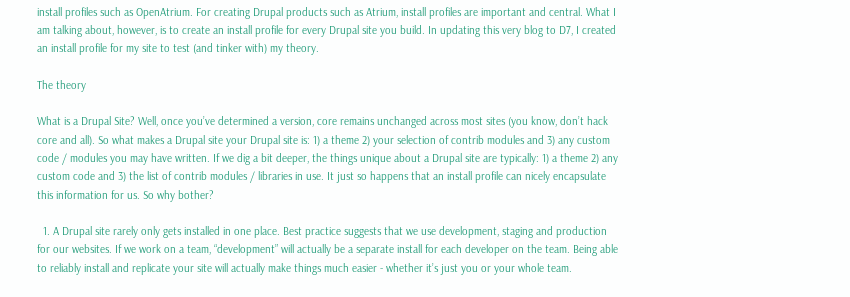install profiles such as OpenAtrium. For creating Drupal products such as Atrium, install profiles are important and central. What I am talking about, however, is to create an install profile for every Drupal site you build. In updating this very blog to D7, I created an install profile for my site to test (and tinker with) my theory.

The theory

What is a Drupal Site? Well, once you’ve determined a version, core remains unchanged across most sites (you know, don’t hack core and all). So what makes a Drupal site your Drupal site is: 1) a theme 2) your selection of contrib modules and 3) any custom code / modules you may have written. If we dig a bit deeper, the things unique about a Drupal site are typically: 1) a theme 2) any custom code and 3) the list of contrib modules / libraries in use. It just so happens that an install profile can nicely encapsulate this information for us. So why bother?

  1. A Drupal site rarely only gets installed in one place. Best practice suggests that we use development, staging and production for our websites. If we work on a team, “development” will actually be a separate install for each developer on the team. Being able to reliably install and replicate your site will actually make things much easier - whether it’s just you or your whole team.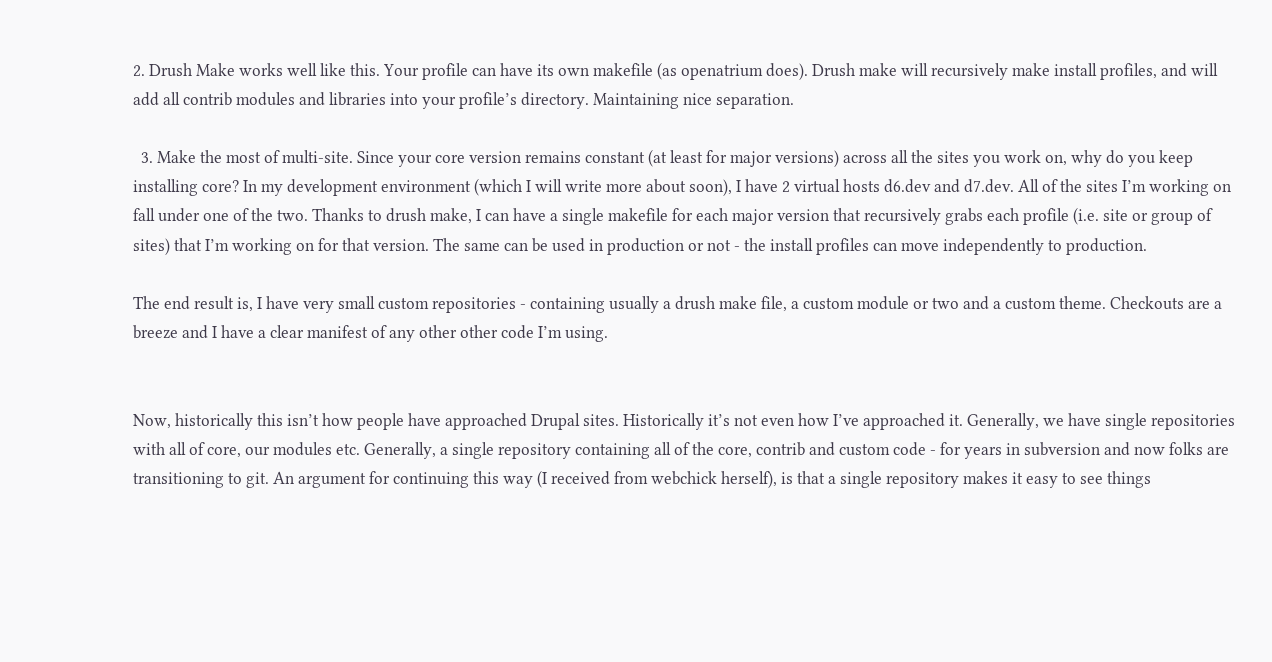2. Drush Make works well like this. Your profile can have its own makefile (as openatrium does). Drush make will recursively make install profiles, and will add all contrib modules and libraries into your profile’s directory. Maintaining nice separation.

  3. Make the most of multi-site. Since your core version remains constant (at least for major versions) across all the sites you work on, why do you keep installing core? In my development environment (which I will write more about soon), I have 2 virtual hosts d6.dev and d7.dev. All of the sites I’m working on fall under one of the two. Thanks to drush make, I can have a single makefile for each major version that recursively grabs each profile (i.e. site or group of sites) that I’m working on for that version. The same can be used in production or not - the install profiles can move independently to production.

The end result is, I have very small custom repositories - containing usually a drush make file, a custom module or two and a custom theme. Checkouts are a breeze and I have a clear manifest of any other other code I’m using.


Now, historically this isn’t how people have approached Drupal sites. Historically it’s not even how I’ve approached it. Generally, we have single repositories with all of core, our modules etc. Generally, a single repository containing all of the core, contrib and custom code - for years in subversion and now folks are transitioning to git. An argument for continuing this way (I received from webchick herself), is that a single repository makes it easy to see things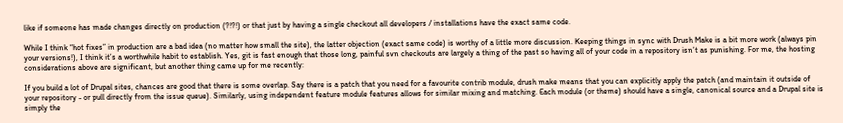like if someone has made changes directly on production (?!?!) or that just by having a single checkout all developers / installations have the exact same code.

While I think “hot fixes” in production are a bad idea (no matter how small the site), the latter objection (exact same code) is worthy of a little more discussion. Keeping things in sync with Drush Make is a bit more work (always pin your versions!), I think it’s a worthwhile habit to establish. Yes, git is fast enough that those long, painful svn checkouts are largely a thing of the past so having all of your code in a repository isn’t as punishing. For me, the hosting considerations above are significant, but another thing came up for me recently:

If you build a lot of Drupal sites, chances are good that there is some overlap. Say there is a patch that you need for a favourite contrib module, drush make means that you can explicitly apply the patch (and maintain it outside of your repository - or pull directly from the issue queue). Similarly, using independent feature module features allows for similar mixing and matching. Each module (or theme) should have a single, canonical source and a Drupal site is simply the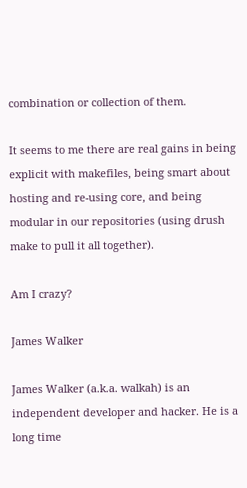combination or collection of them.

It seems to me there are real gains in being explicit with makefiles, being smart about hosting and re-using core, and being modular in our repositories (using drush make to pull it all together).

Am I crazy?

James Walker

James Walker (a.k.a. walkah) is an independent developer and hacker. He is a long time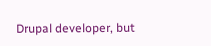Drupal developer, but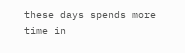these days spends more time in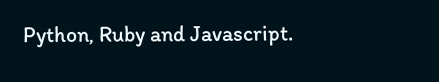Python, Ruby and Javascript.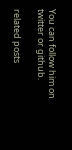You can follow him on twitter or github.

related posts